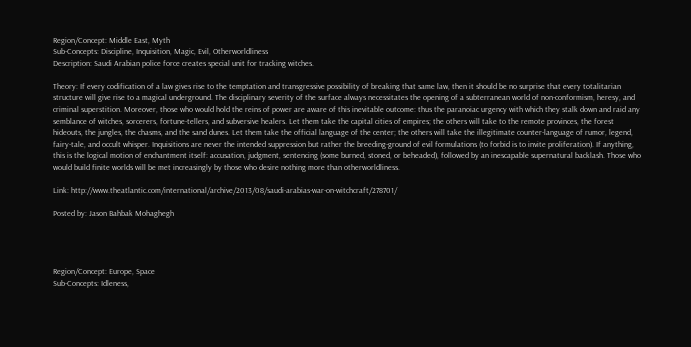Region/Concept: Middle East, Myth
Sub-Concepts: Discipline, Inquisition, Magic, Evil, Otherworldliness
Description: Saudi Arabian police force creates special unit for tracking witches.

Theory: If every codification of a law gives rise to the temptation and transgressive possibility of breaking that same law, then it should be no surprise that every totalitarian structure will give rise to a magical underground. The disciplinary severity of the surface always necessitates the opening of a subterranean world of non-conformism, heresy, and criminal superstition. Moreover, those who would hold the reins of power are aware of this inevitable outcome: thus the paranoiac urgency with which they stalk down and raid any semblance of witches, sorcerers, fortune-tellers, and subversive healers. Let them take the capital cities of empires; the others will take to the remote provinces, the forest hideouts, the jungles, the chasms, and the sand dunes. Let them take the official language of the center; the others will take the illegitimate counter-language of rumor, legend, fairy-tale, and occult whisper. Inquisitions are never the intended suppression but rather the breeding-ground of evil formulations (to forbid is to invite proliferation). If anything, this is the logical motion of enchantment itself: accusation, judgment, sentencing (some burned, stoned, or beheaded), followed by an inescapable supernatural backlash. Those who would build finite worlds will be met increasingly by those who desire nothing more than otherworldliness.

Link: http://www.theatlantic.com/international/archive/2013/08/saudi-arabias-war-on-witchcraft/278701/

Posted by: Jason Bahbak Mohaghegh




Region/Concept: Europe, Space
Sub-Concepts: Idleness,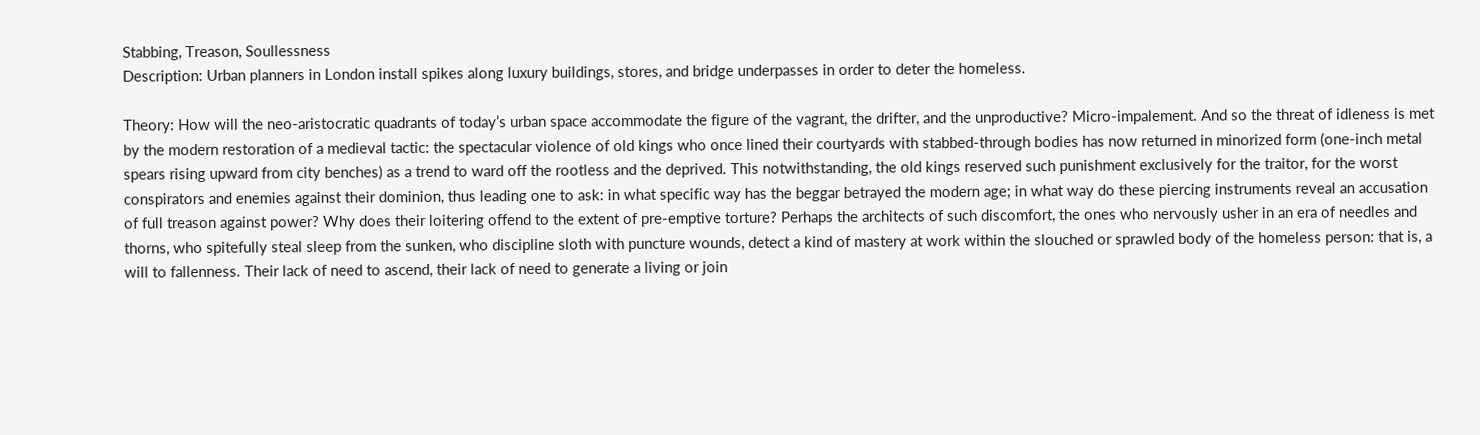Stabbing, Treason, Soullessness
Description: Urban planners in London install spikes along luxury buildings, stores, and bridge underpasses in order to deter the homeless.

Theory: How will the neo-aristocratic quadrants of today’s urban space accommodate the figure of the vagrant, the drifter, and the unproductive? Micro-impalement. And so the threat of idleness is met by the modern restoration of a medieval tactic: the spectacular violence of old kings who once lined their courtyards with stabbed-through bodies has now returned in minorized form (one-inch metal spears rising upward from city benches) as a trend to ward off the rootless and the deprived. This notwithstanding, the old kings reserved such punishment exclusively for the traitor, for the worst conspirators and enemies against their dominion, thus leading one to ask: in what specific way has the beggar betrayed the modern age; in what way do these piercing instruments reveal an accusation of full treason against power? Why does their loitering offend to the extent of pre-emptive torture? Perhaps the architects of such discomfort, the ones who nervously usher in an era of needles and thorns, who spitefully steal sleep from the sunken, who discipline sloth with puncture wounds, detect a kind of mastery at work within the slouched or sprawled body of the homeless person: that is, a will to fallenness. Their lack of need to ascend, their lack of need to generate a living or join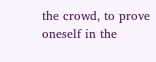the crowd, to prove oneself in the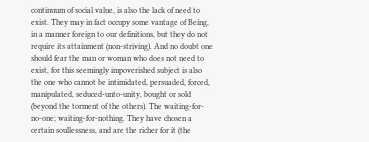continuum of social value, is also the lack of need to exist. They may in fact occupy some vantage of Being, in a manner foreign to our definitions, but they do not require its attainment (non-striving). And no doubt one should fear the man or woman who does not need to exist, for this seemingly impoverished subject is also the one who cannot be intimidated, persuaded, forced, manipulated, seduced-unto-unity, bought or sold (beyond the torment of the others). The waiting-for-no-one; waiting-for-nothing. They have chosen a certain soullessness, and are the richer for it (the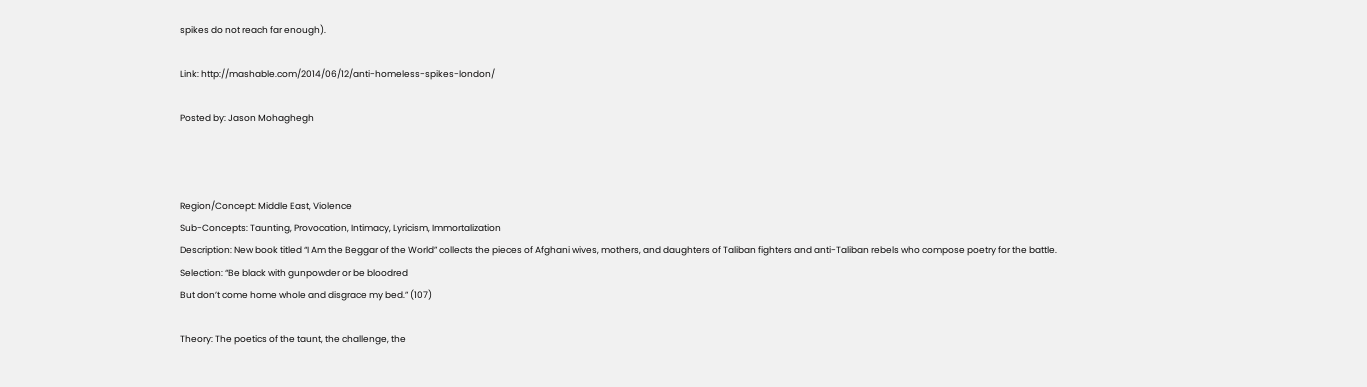spikes do not reach far enough).

Link: http://mashable.com/2014/06/12/anti-homeless-spikes-london/

Posted by: Jason Mohaghegh



Region/Concept: Middle East, Violence
Sub-Concepts: Taunting, Provocation, Intimacy, Lyricism, Immortalization
Description: New book titled “I Am the Beggar of the World” collects the pieces of Afghani wives, mothers, and daughters of Taliban fighters and anti-Taliban rebels who compose poetry for the battle.
Selection: “Be black with gunpowder or be bloodred
But don’t come home whole and disgrace my bed.” (107)

Theory: The poetics of the taunt, the challenge, the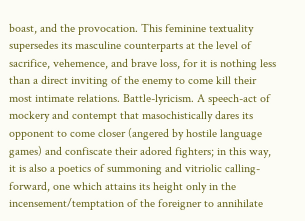boast, and the provocation. This feminine textuality supersedes its masculine counterparts at the level of sacrifice, vehemence, and brave loss, for it is nothing less than a direct inviting of the enemy to come kill their most intimate relations. Battle-lyricism. A speech-act of mockery and contempt that masochistically dares its opponent to come closer (angered by hostile language games) and confiscate their adored fighters; in this way, it is also a poetics of summoning and vitriolic calling-forward, one which attains its height only in the incensement/temptation of the foreigner to annihilate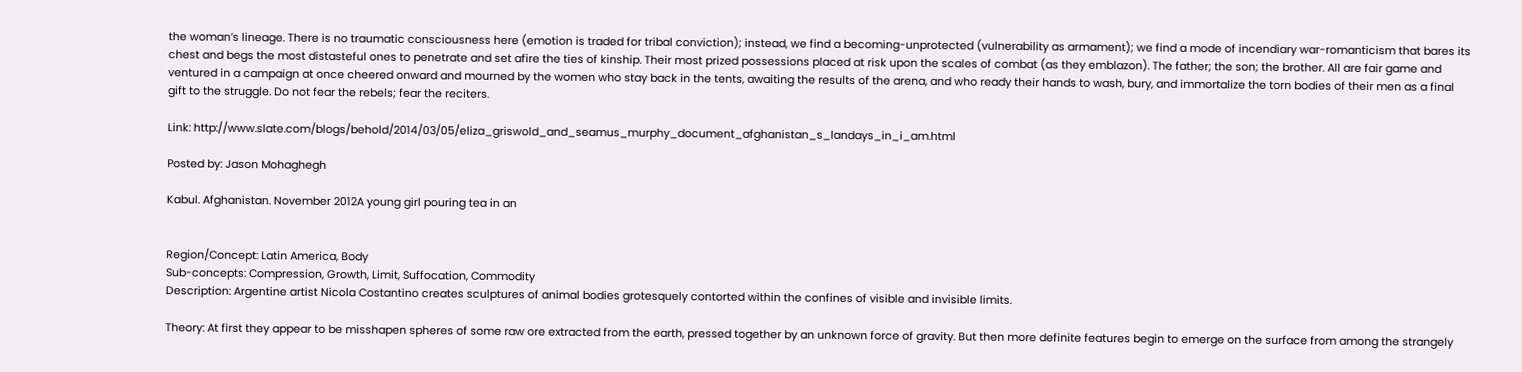the woman’s lineage. There is no traumatic consciousness here (emotion is traded for tribal conviction); instead, we find a becoming-unprotected (vulnerability as armament); we find a mode of incendiary war-romanticism that bares its chest and begs the most distasteful ones to penetrate and set afire the ties of kinship. Their most prized possessions placed at risk upon the scales of combat (as they emblazon). The father; the son; the brother. All are fair game and ventured in a campaign at once cheered onward and mourned by the women who stay back in the tents, awaiting the results of the arena, and who ready their hands to wash, bury, and immortalize the torn bodies of their men as a final gift to the struggle. Do not fear the rebels; fear the reciters.

Link: http://www.slate.com/blogs/behold/2014/03/05/eliza_griswold_and_seamus_murphy_document_afghanistan_s_landays_in_i_am.html

Posted by: Jason Mohaghegh

Kabul. Afghanistan. November 2012A young girl pouring tea in an


Region/Concept: Latin America, Body
Sub-concepts: Compression, Growth, Limit, Suffocation, Commodity
Description: Argentine artist Nicola Costantino creates sculptures of animal bodies grotesquely contorted within the confines of visible and invisible limits.

Theory: At first they appear to be misshapen spheres of some raw ore extracted from the earth, pressed together by an unknown force of gravity. But then more definite features begin to emerge on the surface from among the strangely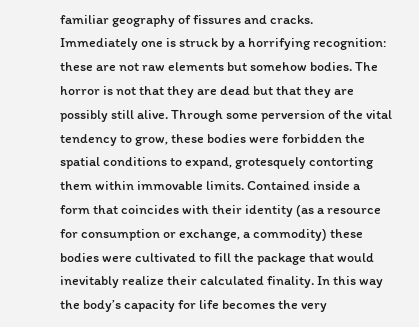familiar geography of fissures and cracks. Immediately one is struck by a horrifying recognition: these are not raw elements but somehow bodies. The horror is not that they are dead but that they are possibly still alive. Through some perversion of the vital tendency to grow, these bodies were forbidden the spatial conditions to expand, grotesquely contorting them within immovable limits. Contained inside a form that coincides with their identity (as a resource for consumption or exchange, a commodity) these bodies were cultivated to fill the package that would inevitably realize their calculated finality. In this way the body’s capacity for life becomes the very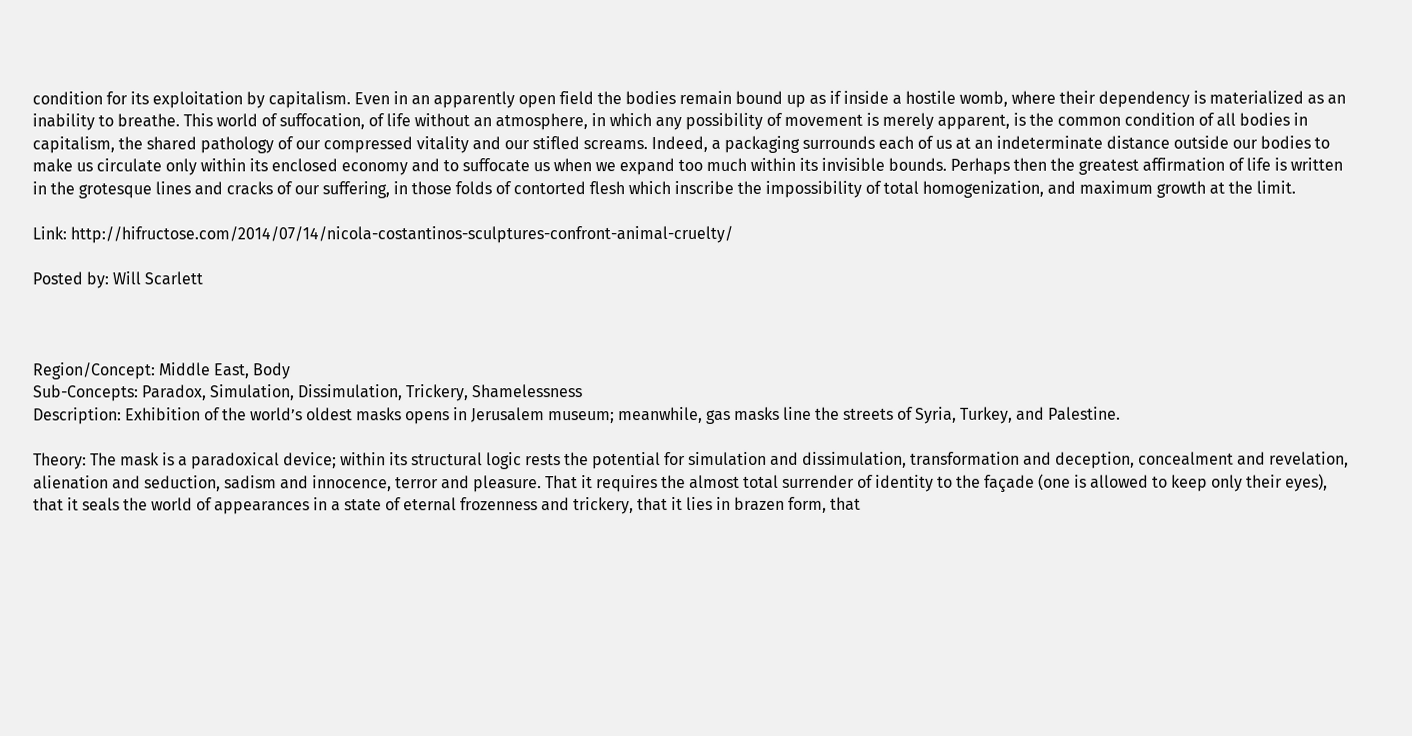condition for its exploitation by capitalism. Even in an apparently open field the bodies remain bound up as if inside a hostile womb, where their dependency is materialized as an inability to breathe. This world of suffocation, of life without an atmosphere, in which any possibility of movement is merely apparent, is the common condition of all bodies in capitalism, the shared pathology of our compressed vitality and our stifled screams. Indeed, a packaging surrounds each of us at an indeterminate distance outside our bodies to make us circulate only within its enclosed economy and to suffocate us when we expand too much within its invisible bounds. Perhaps then the greatest affirmation of life is written in the grotesque lines and cracks of our suffering, in those folds of contorted flesh which inscribe the impossibility of total homogenization, and maximum growth at the limit.

Link: http://hifructose.com/2014/07/14/nicola-costantinos-sculptures-confront-animal-cruelty/

Posted by: Will Scarlett



Region/Concept: Middle East, Body
Sub-Concepts: Paradox, Simulation, Dissimulation, Trickery, Shamelessness
Description: Exhibition of the world’s oldest masks opens in Jerusalem museum; meanwhile, gas masks line the streets of Syria, Turkey, and Palestine.

Theory: The mask is a paradoxical device; within its structural logic rests the potential for simulation and dissimulation, transformation and deception, concealment and revelation, alienation and seduction, sadism and innocence, terror and pleasure. That it requires the almost total surrender of identity to the façade (one is allowed to keep only their eyes), that it seals the world of appearances in a state of eternal frozenness and trickery, that it lies in brazen form, that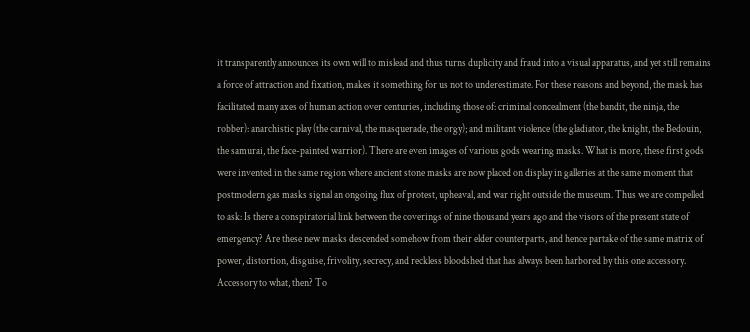it transparently announces its own will to mislead and thus turns duplicity and fraud into a visual apparatus, and yet still remains a force of attraction and fixation, makes it something for us not to underestimate. For these reasons and beyond, the mask has facilitated many axes of human action over centuries, including those of: criminal concealment (the bandit, the ninja, the robber): anarchistic play (the carnival, the masquerade, the orgy); and militant violence (the gladiator, the knight, the Bedouin, the samurai, the face-painted warrior). There are even images of various gods wearing masks. What is more, these first gods were invented in the same region where ancient stone masks are now placed on display in galleries at the same moment that postmodern gas masks signal an ongoing flux of protest, upheaval, and war right outside the museum. Thus we are compelled to ask: Is there a conspiratorial link between the coverings of nine thousand years ago and the visors of the present state of emergency? Are these new masks descended somehow from their elder counterparts, and hence partake of the same matrix of power, distortion, disguise, frivolity, secrecy, and reckless bloodshed that has always been harbored by this one accessory. Accessory to what, then? To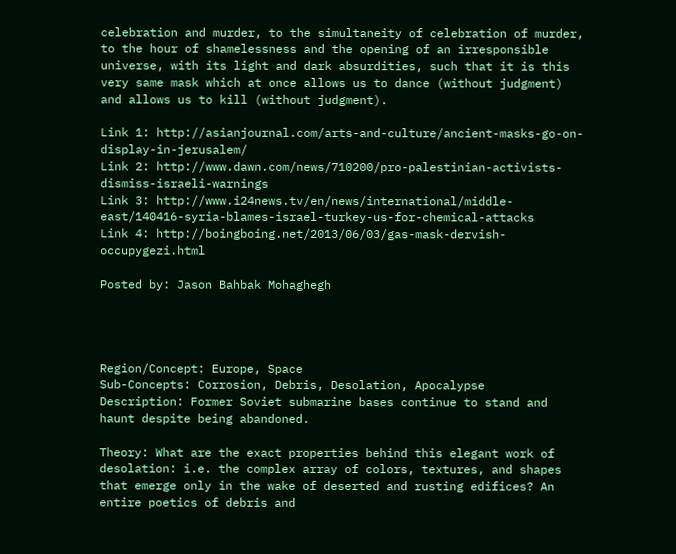celebration and murder, to the simultaneity of celebration of murder, to the hour of shamelessness and the opening of an irresponsible universe, with its light and dark absurdities, such that it is this very same mask which at once allows us to dance (without judgment) and allows us to kill (without judgment).

Link 1: http://asianjournal.com/arts-and-culture/ancient-masks-go-on-display-in-jerusalem/
Link 2: http://www.dawn.com/news/710200/pro-palestinian-activists-dismiss-israeli-warnings
Link 3: http://www.i24news.tv/en/news/international/middle-east/140416-syria-blames-israel-turkey-us-for-chemical-attacks
Link 4: http://boingboing.net/2013/06/03/gas-mask-dervish-occupygezi.html

Posted by: Jason Bahbak Mohaghegh




Region/Concept: Europe, Space
Sub-Concepts: Corrosion, Debris, Desolation, Apocalypse
Description: Former Soviet submarine bases continue to stand and haunt despite being abandoned.

Theory: What are the exact properties behind this elegant work of desolation: i.e. the complex array of colors, textures, and shapes that emerge only in the wake of deserted and rusting edifices? An entire poetics of debris and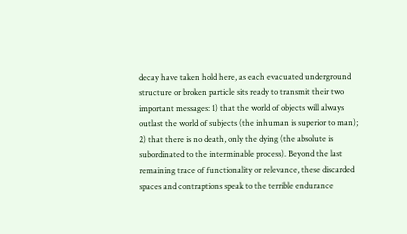decay have taken hold here, as each evacuated underground structure or broken particle sits ready to transmit their two important messages: 1) that the world of objects will always outlast the world of subjects (the inhuman is superior to man); 2) that there is no death, only the dying (the absolute is subordinated to the interminable process). Beyond the last remaining trace of functionality or relevance, these discarded spaces and contraptions speak to the terrible endurance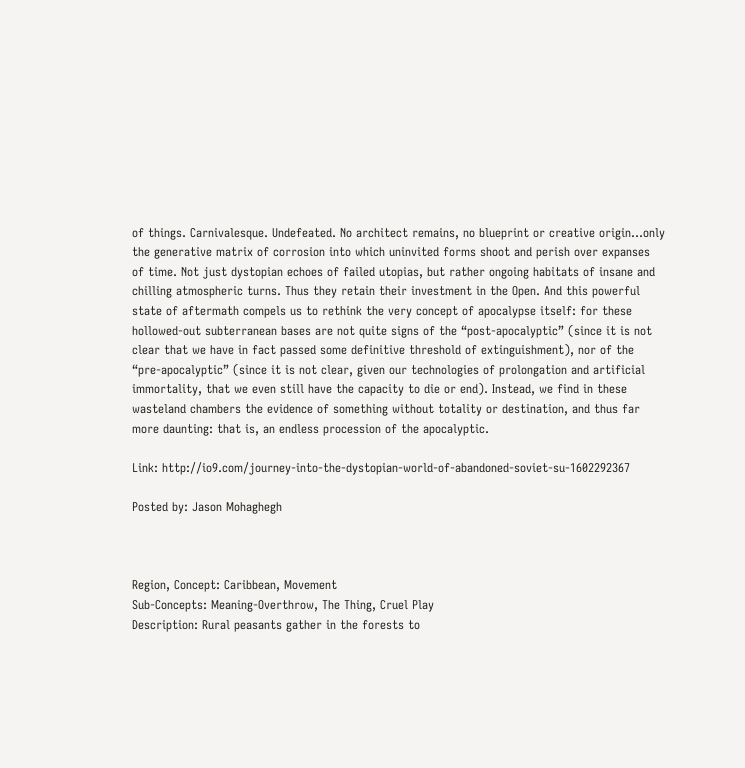of things. Carnivalesque. Undefeated. No architect remains, no blueprint or creative origin…only the generative matrix of corrosion into which uninvited forms shoot and perish over expanses of time. Not just dystopian echoes of failed utopias, but rather ongoing habitats of insane and chilling atmospheric turns. Thus they retain their investment in the Open. And this powerful state of aftermath compels us to rethink the very concept of apocalypse itself: for these hollowed-out subterranean bases are not quite signs of the “post-apocalyptic” (since it is not clear that we have in fact passed some definitive threshold of extinguishment), nor of the “pre-apocalyptic” (since it is not clear, given our technologies of prolongation and artificial immortality, that we even still have the capacity to die or end). Instead, we find in these wasteland chambers the evidence of something without totality or destination, and thus far more daunting: that is, an endless procession of the apocalyptic.

Link: http://io9.com/journey-into-the-dystopian-world-of-abandoned-soviet-su-1602292367

Posted by: Jason Mohaghegh



Region, Concept: Caribbean, Movement
Sub-Concepts: Meaning-Overthrow, The Thing, Cruel Play
Description: Rural peasants gather in the forests to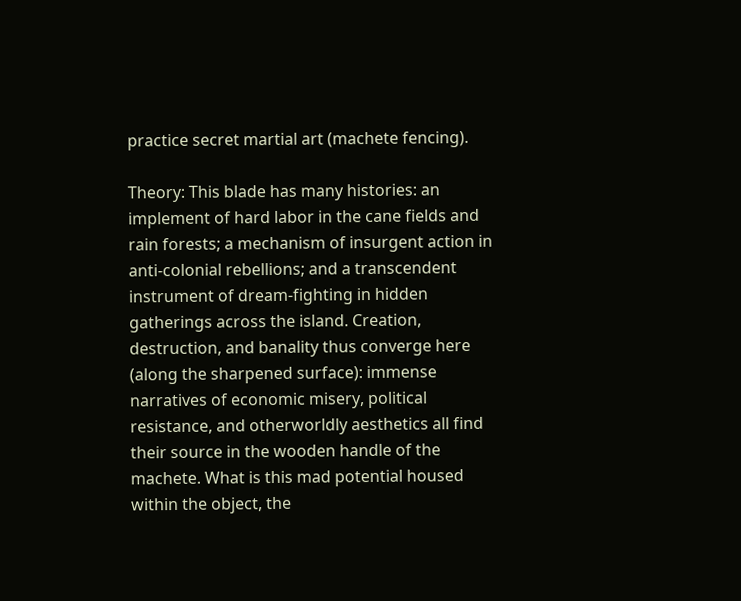practice secret martial art (machete fencing).

Theory: This blade has many histories: an implement of hard labor in the cane fields and rain forests; a mechanism of insurgent action in anti-colonial rebellions; and a transcendent instrument of dream-fighting in hidden gatherings across the island. Creation, destruction, and banality thus converge here (along the sharpened surface): immense narratives of economic misery, political resistance, and otherworldly aesthetics all find their source in the wooden handle of the machete. What is this mad potential housed within the object, the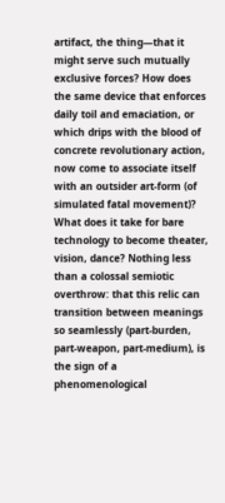artifact, the thing—that it might serve such mutually exclusive forces? How does the same device that enforces daily toil and emaciation, or which drips with the blood of concrete revolutionary action, now come to associate itself with an outsider art-form (of simulated fatal movement)? What does it take for bare technology to become theater, vision, dance? Nothing less than a colossal semiotic overthrow: that this relic can transition between meanings so seamlessly (part-burden, part-weapon, part-medium), is the sign of a phenomenological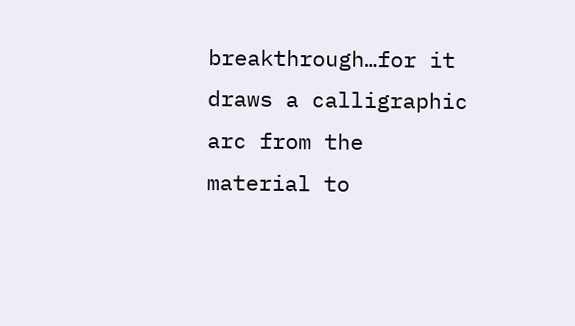breakthrough…for it draws a calligraphic arc from the material to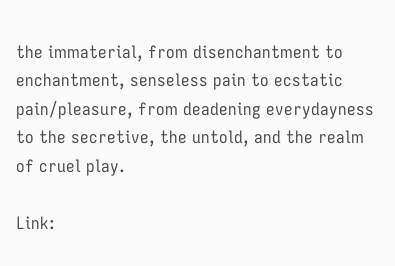the immaterial, from disenchantment to enchantment, senseless pain to ecstatic pain/pleasure, from deadening everydayness to the secretive, the untold, and the realm of cruel play.

Link: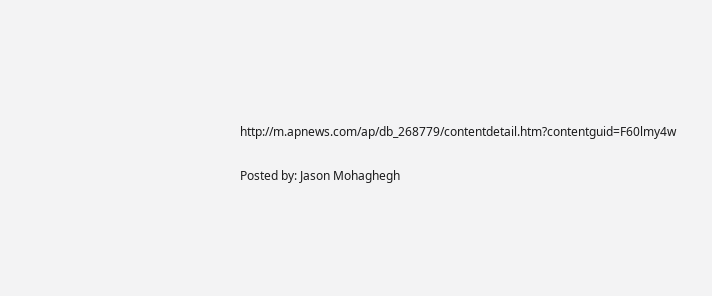http://m.apnews.com/ap/db_268779/contentdetail.htm?contentguid=F60lmy4w

Posted by: Jason Mohaghegh